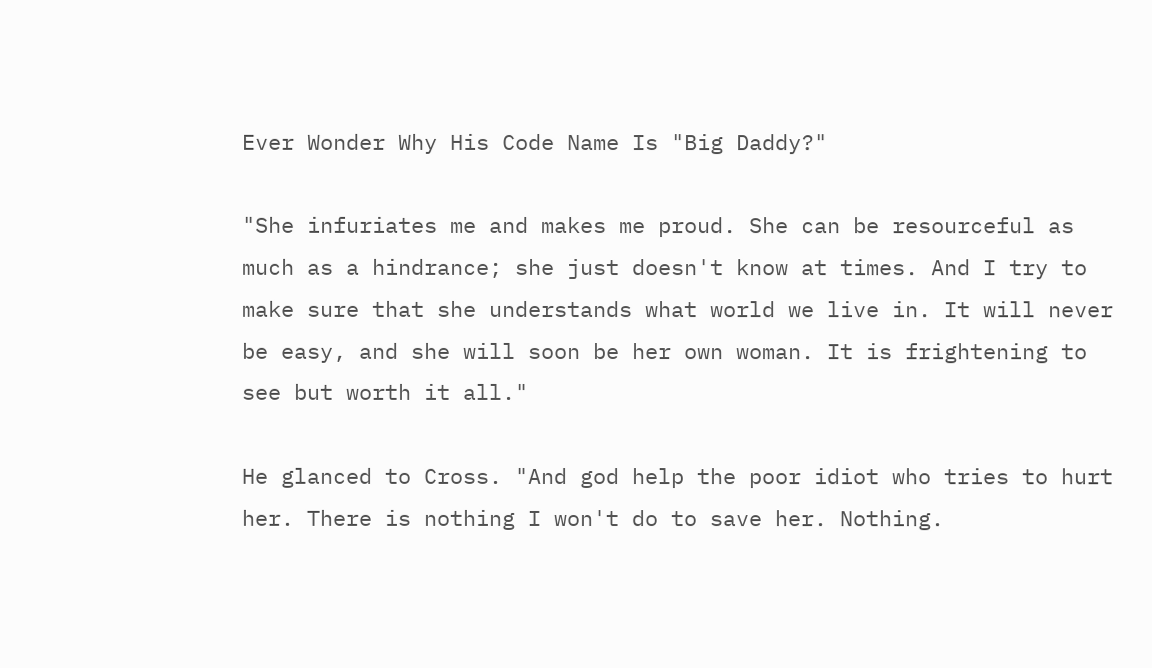Ever Wonder Why His Code Name Is "Big Daddy?"

"She infuriates me and makes me proud. She can be resourceful as much as a hindrance; she just doesn't know at times. And I try to make sure that she understands what world we live in. It will never be easy, and she will soon be her own woman. It is frightening to see but worth it all."

He glanced to Cross. "And god help the poor idiot who tries to hurt her. There is nothing I won't do to save her. Nothing.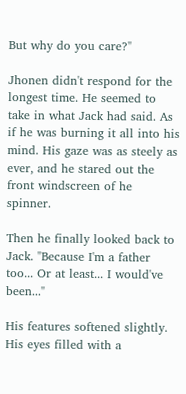But why do you care?"

Jhonen didn't respond for the longest time. He seemed to take in what Jack had said. As if he was burning it all into his mind. His gaze was as steely as ever, and he stared out the front windscreen of he spinner.

Then he finally looked back to Jack. "Because I'm a father too... Or at least... I would've been..."

His features softened slightly. His eyes filled with a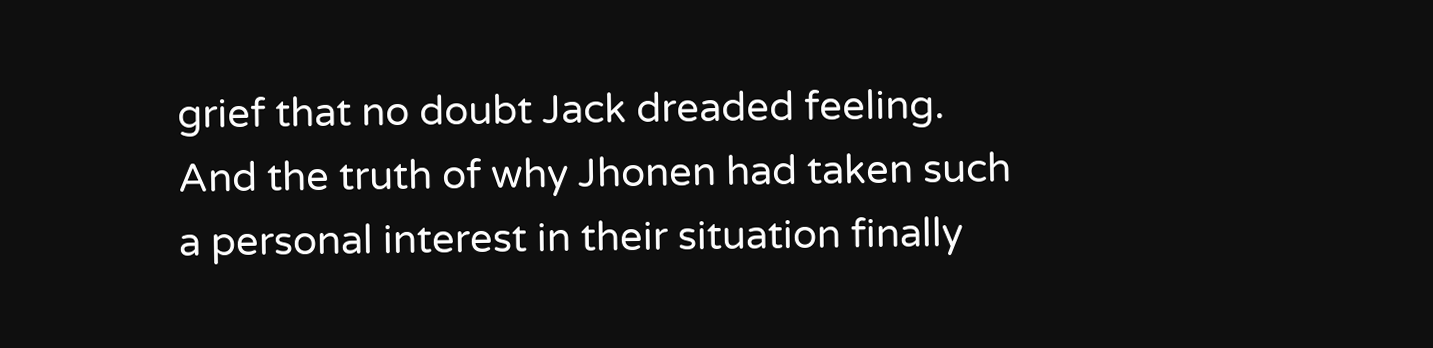grief that no doubt Jack dreaded feeling. And the truth of why Jhonen had taken such a personal interest in their situation finally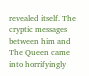revealed itself. The cryptic messages between him and The Queen came into horrifyingly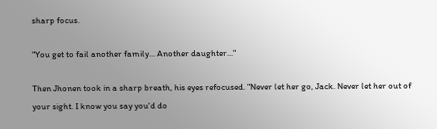sharp focus.

"You get to fail another family... Another daughter..."

Then Jhonen took in a sharp breath, his eyes refocused. "Never let her go, Jack. Never let her out of your sight. I know you say you'd do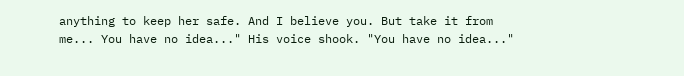anything to keep her safe. And I believe you. But take it from me... You have no idea..." His voice shook. "You have no idea..."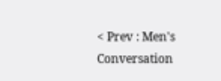< Prev : Men's Conversation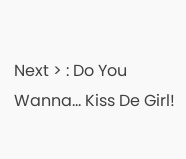Next > : Do You Wanna... Kiss De Girl!